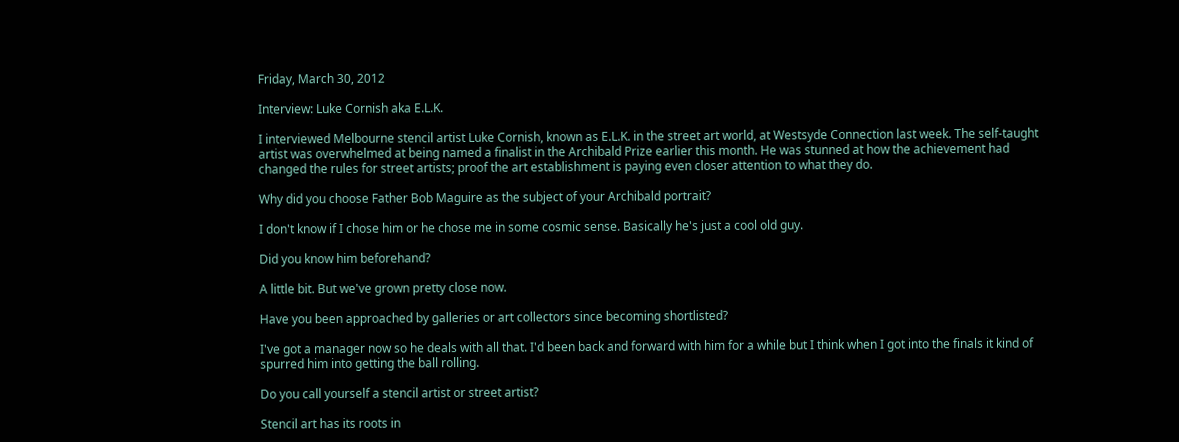Friday, March 30, 2012

Interview: Luke Cornish aka E.L.K.

I interviewed Melbourne stencil artist Luke Cornish, known as E.L.K. in the street art world, at Westsyde Connection last week. The self-taught artist was overwhelmed at being named a finalist in the Archibald Prize earlier this month. He was stunned at how the achievement had changed the rules for street artists; proof the art establishment is paying even closer attention to what they do.

Why did you choose Father Bob Maguire as the subject of your Archibald portrait?

I don't know if I chose him or he chose me in some cosmic sense. Basically he's just a cool old guy.

Did you know him beforehand?

A little bit. But we've grown pretty close now.

Have you been approached by galleries or art collectors since becoming shortlisted?

I've got a manager now so he deals with all that. I'd been back and forward with him for a while but I think when I got into the finals it kind of spurred him into getting the ball rolling.

Do you call yourself a stencil artist or street artist?

Stencil art has its roots in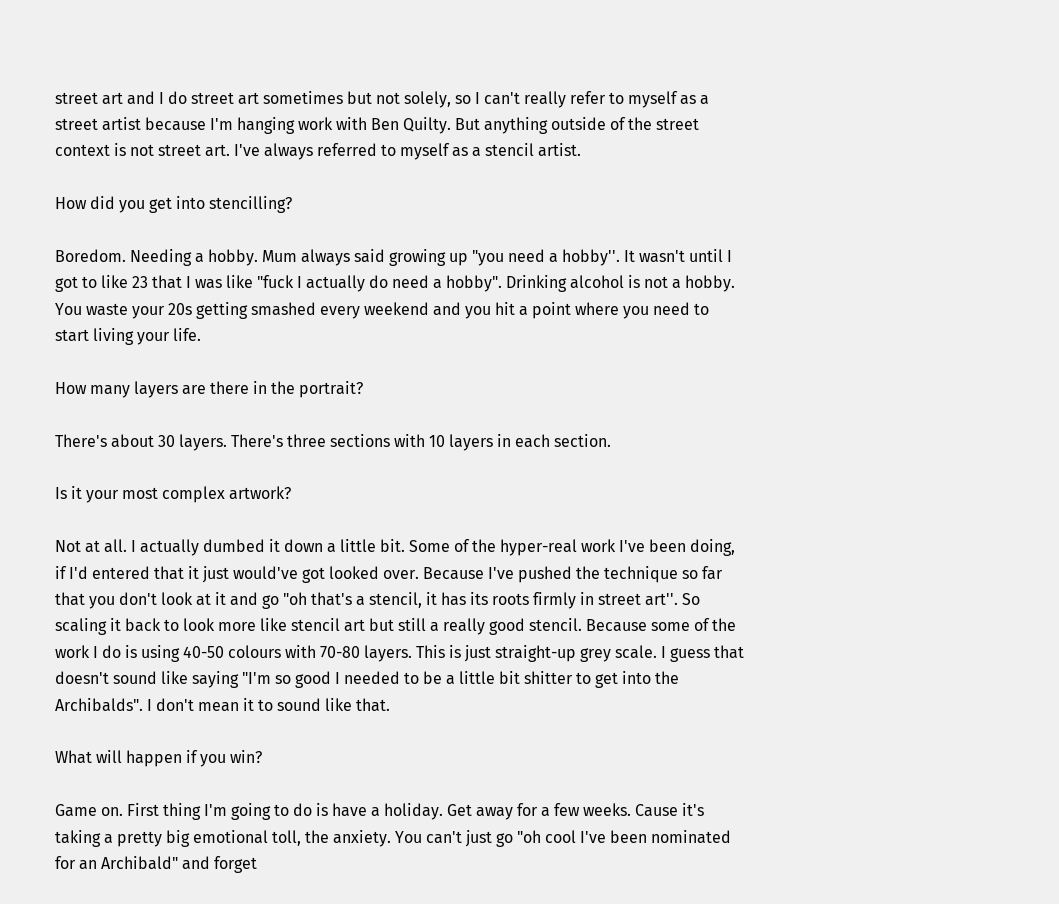street art and I do street art sometimes but not solely, so I can't really refer to myself as a street artist because I'm hanging work with Ben Quilty. But anything outside of the street context is not street art. I've always referred to myself as a stencil artist.

How did you get into stencilling?

Boredom. Needing a hobby. Mum always said growing up "you need a hobby''. It wasn't until I got to like 23 that I was like "fuck I actually do need a hobby". Drinking alcohol is not a hobby. You waste your 20s getting smashed every weekend and you hit a point where you need to start living your life.

How many layers are there in the portrait?

There's about 30 layers. There's three sections with 10 layers in each section.

Is it your most complex artwork?

Not at all. I actually dumbed it down a little bit. Some of the hyper-real work I've been doing, if I'd entered that it just would've got looked over. Because I've pushed the technique so far that you don't look at it and go "oh that's a stencil, it has its roots firmly in street art''. So scaling it back to look more like stencil art but still a really good stencil. Because some of the work I do is using 40-50 colours with 70-80 layers. This is just straight-up grey scale. I guess that doesn't sound like saying "I'm so good I needed to be a little bit shitter to get into the Archibalds". I don't mean it to sound like that.

What will happen if you win?

Game on. First thing I'm going to do is have a holiday. Get away for a few weeks. Cause it's taking a pretty big emotional toll, the anxiety. You can't just go "oh cool I've been nominated for an Archibald" and forget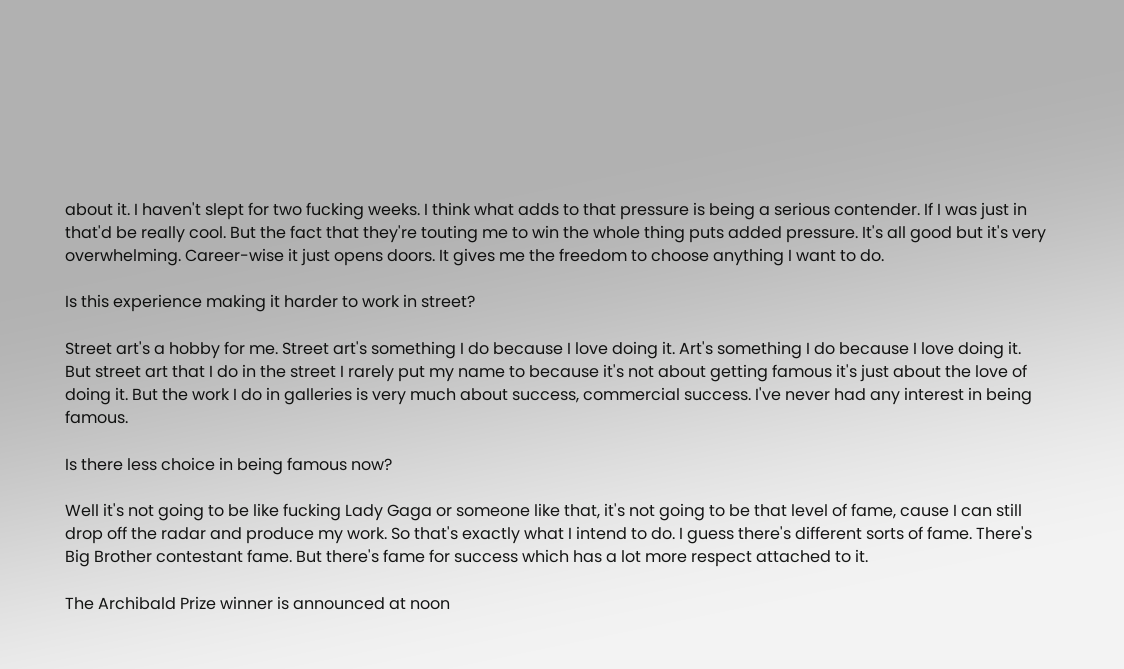about it. I haven't slept for two fucking weeks. I think what adds to that pressure is being a serious contender. If I was just in that'd be really cool. But the fact that they're touting me to win the whole thing puts added pressure. It's all good but it's very overwhelming. Career-wise it just opens doors. It gives me the freedom to choose anything I want to do.

Is this experience making it harder to work in street?

Street art's a hobby for me. Street art's something I do because I love doing it. Art's something I do because I love doing it. But street art that I do in the street I rarely put my name to because it's not about getting famous it's just about the love of doing it. But the work I do in galleries is very much about success, commercial success. I've never had any interest in being famous.

Is there less choice in being famous now?

Well it's not going to be like fucking Lady Gaga or someone like that, it's not going to be that level of fame, cause I can still drop off the radar and produce my work. So that's exactly what I intend to do. I guess there's different sorts of fame. There's Big Brother contestant fame. But there's fame for success which has a lot more respect attached to it.

The Archibald Prize winner is announced at noon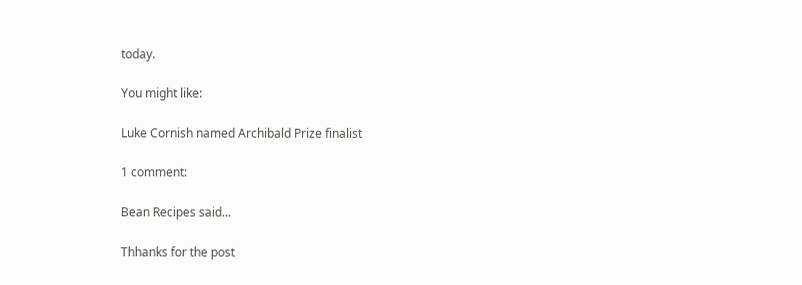today.

You might like:

Luke Cornish named Archibald Prize finalist

1 comment:

Bean Recipes said...

Thhanks for the post